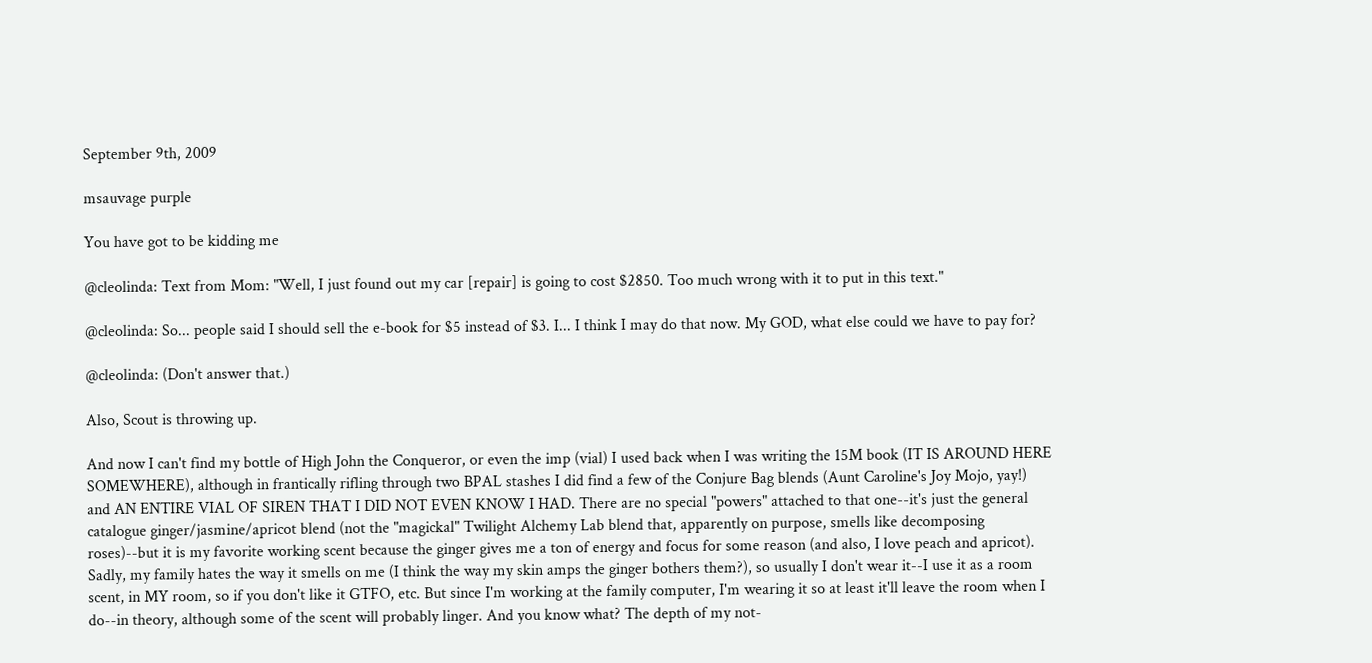September 9th, 2009

msauvage purple

You have got to be kidding me

@cleolinda: Text from Mom: "Well, I just found out my car [repair] is going to cost $2850. Too much wrong with it to put in this text."

@cleolinda: So... people said I should sell the e-book for $5 instead of $3. I... I think I may do that now. My GOD, what else could we have to pay for?

@cleolinda: (Don't answer that.)

Also, Scout is throwing up.

And now I can't find my bottle of High John the Conqueror, or even the imp (vial) I used back when I was writing the 15M book (IT IS AROUND HERE SOMEWHERE), although in frantically rifling through two BPAL stashes I did find a few of the Conjure Bag blends (Aunt Caroline's Joy Mojo, yay!) and AN ENTIRE VIAL OF SIREN THAT I DID NOT EVEN KNOW I HAD. There are no special "powers" attached to that one--it's just the general catalogue ginger/jasmine/apricot blend (not the "magickal" Twilight Alchemy Lab blend that, apparently on purpose, smells like decomposing roses)--but it is my favorite working scent because the ginger gives me a ton of energy and focus for some reason (and also, I love peach and apricot). Sadly, my family hates the way it smells on me (I think the way my skin amps the ginger bothers them?), so usually I don't wear it--I use it as a room scent, in MY room, so if you don't like it GTFO, etc. But since I'm working at the family computer, I'm wearing it so at least it'll leave the room when I do--in theory, although some of the scent will probably linger. And you know what? The depth of my not-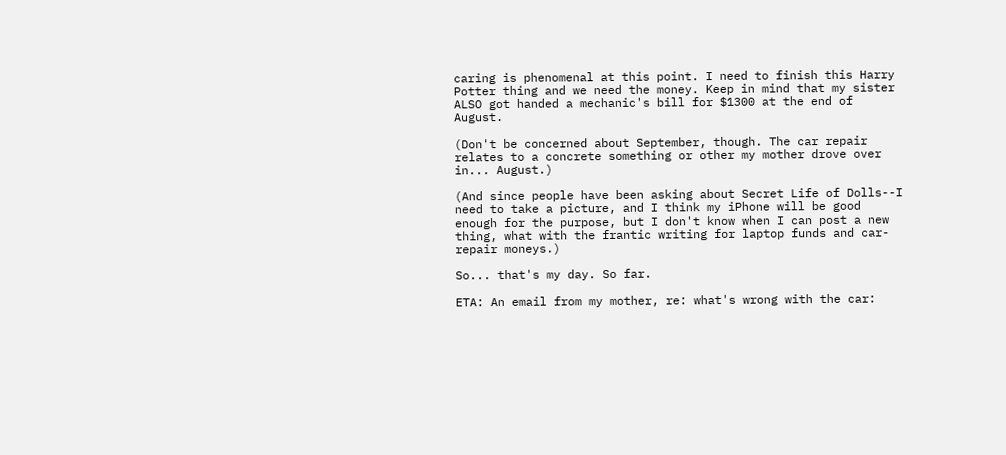caring is phenomenal at this point. I need to finish this Harry Potter thing and we need the money. Keep in mind that my sister ALSO got handed a mechanic's bill for $1300 at the end of August.

(Don't be concerned about September, though. The car repair relates to a concrete something or other my mother drove over in... August.)

(And since people have been asking about Secret Life of Dolls--I need to take a picture, and I think my iPhone will be good enough for the purpose, but I don't know when I can post a new thing, what with the frantic writing for laptop funds and car-repair moneys.)

So... that's my day. So far.

ETA: An email from my mother, re: what's wrong with the car: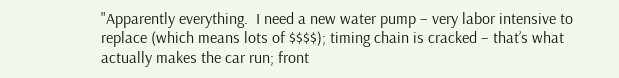"Apparently everything.  I need a new water pump – very labor intensive to replace (which means lots of $$$$); timing chain is cracked – that’s what actually makes the car run; front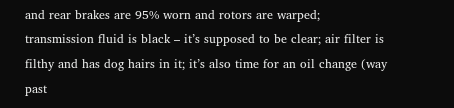and rear brakes are 95% worn and rotors are warped; transmission fluid is black – it’s supposed to be clear; air filter is filthy and has dog hairs in it; it’s also time for an oil change (way past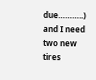due………..) and I need two new tires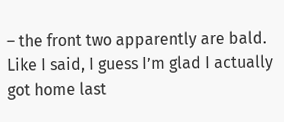– the front two apparently are bald.   Like I said, I guess I’m glad I actually got home last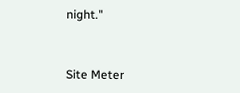night."


Site Meter